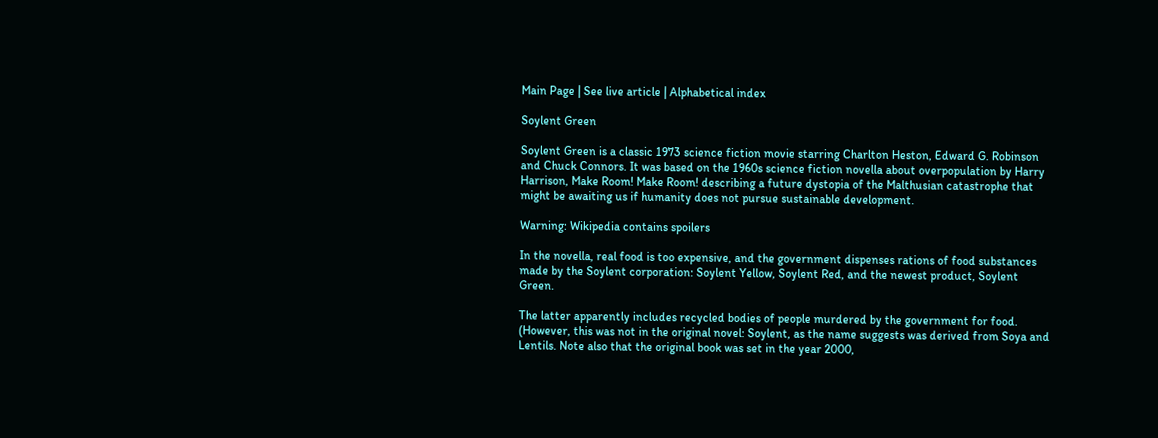Main Page | See live article | Alphabetical index

Soylent Green

Soylent Green is a classic 1973 science fiction movie starring Charlton Heston, Edward G. Robinson and Chuck Connors. It was based on the 1960s science fiction novella about overpopulation by Harry Harrison, Make Room! Make Room! describing a future dystopia of the Malthusian catastrophe that might be awaiting us if humanity does not pursue sustainable development.

Warning: Wikipedia contains spoilers

In the novella, real food is too expensive, and the government dispenses rations of food substances made by the Soylent corporation: Soylent Yellow, Soylent Red, and the newest product, Soylent Green.

The latter apparently includes recycled bodies of people murdered by the government for food. (However, this was not in the original novel: Soylent, as the name suggests was derived from Soya and Lentils. Note also that the original book was set in the year 2000,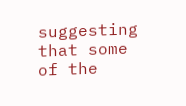suggesting that some of the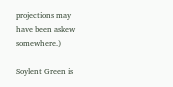projections may have been askew somewhere.)

Soylent Green is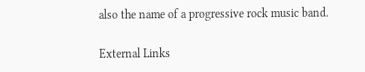also the name of a progressive rock music band.

External Links